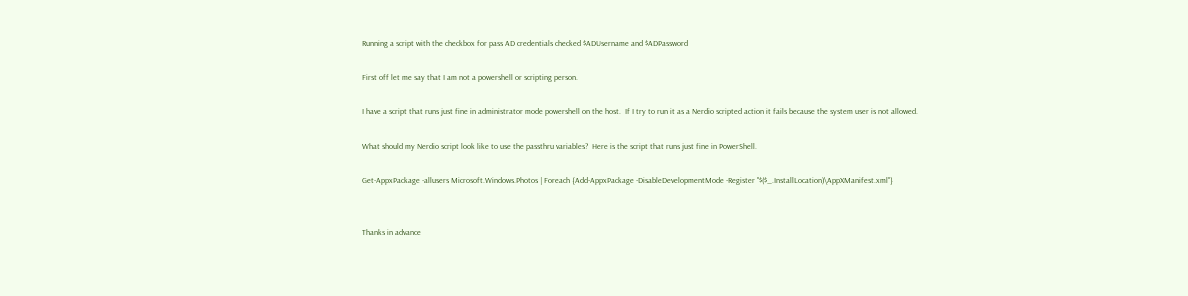Running a script with the checkbox for pass AD credentials checked $ADUsername and $ADPassword

First off let me say that I am not a powershell or scripting person.

I have a script that runs just fine in administrator mode powershell on the host.  If I try to run it as a Nerdio scripted action it fails because the system user is not allowed.

What should my Nerdio script look like to use the passthru variables?  Here is the script that runs just fine in PowerShell.

Get-AppxPackage -allusers Microsoft.Windows.Photos | Foreach {Add-AppxPackage -DisableDevelopmentMode -Register "$($_.InstallLocation)\AppXManifest.xml"}


Thanks in advance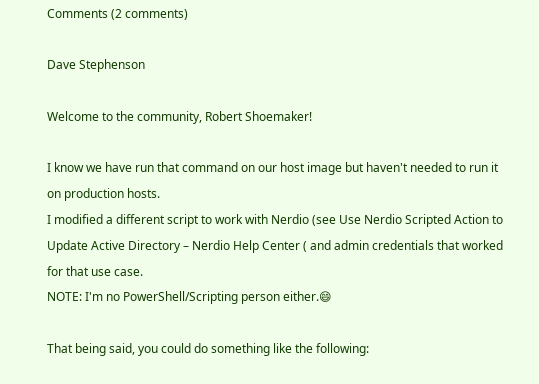Comments (2 comments)

Dave Stephenson

Welcome to the community, Robert Shoemaker!

I know we have run that command on our host image but haven't needed to run it on production hosts.
I modified a different script to work with Nerdio (see Use Nerdio Scripted Action to Update Active Directory – Nerdio Help Center ( and admin credentials that worked for that use case.
NOTE: I'm no PowerShell/Scripting person either.😄

That being said, you could do something like the following: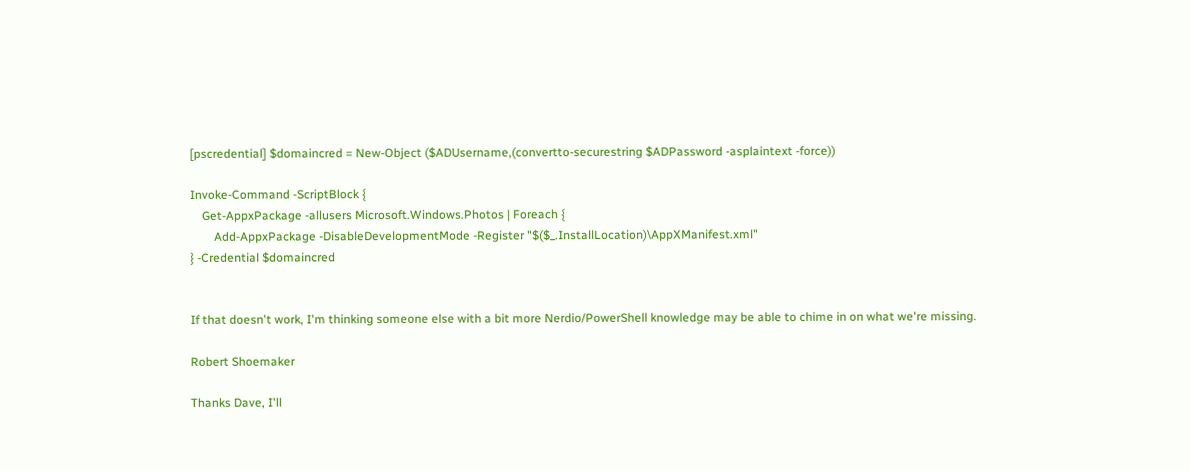[pscredential] $domaincred = New-Object ($ADUsername,(convertto-securestring $ADPassword -asplaintext -force))

Invoke-Command -ScriptBlock {
    Get-AppxPackage -allusers Microsoft.Windows.Photos | Foreach {
        Add-AppxPackage -DisableDevelopmentMode -Register "$($_.InstallLocation)\AppXManifest.xml"
} -Credential $domaincred


If that doesn't work, I'm thinking someone else with a bit more Nerdio/PowerShell knowledge may be able to chime in on what we're missing.

Robert Shoemaker

Thanks Dave, I'll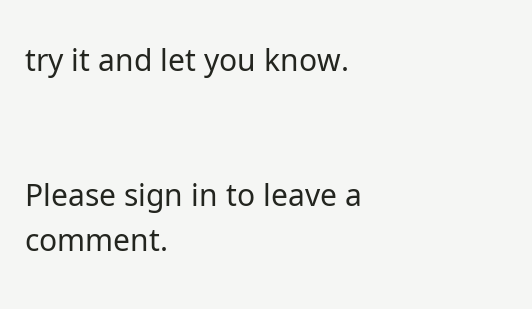try it and let you know.


Please sign in to leave a comment.